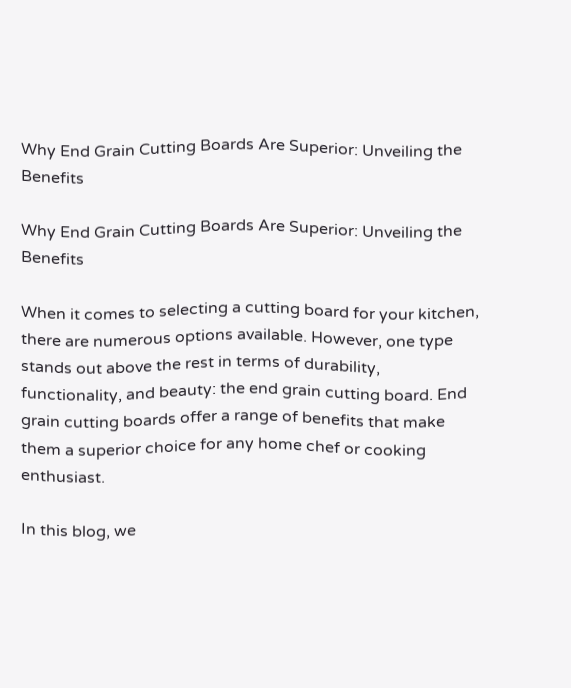Why End Grain Cutting Boards Are Superior: Unveiling the Benefits

Why End Grain Cutting Boards Are Superior: Unveiling the Benefits

When it comes to selecting a cutting board for your kitchen, there are numerous options available. However, one type stands out above the rest in terms of durability, functionality, and beauty: the end grain cutting board. End grain cutting boards offer a range of benefits that make them a superior choice for any home chef or cooking enthusiast.

In this blog, we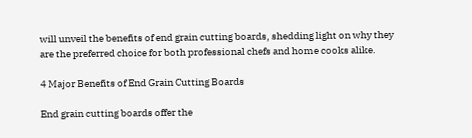will unveil the benefits of end grain cutting boards, shedding light on why they are the preferred choice for both professional chefs and home cooks alike.

4 Major Benefits of End Grain Cutting Boards

End grain cutting boards offer the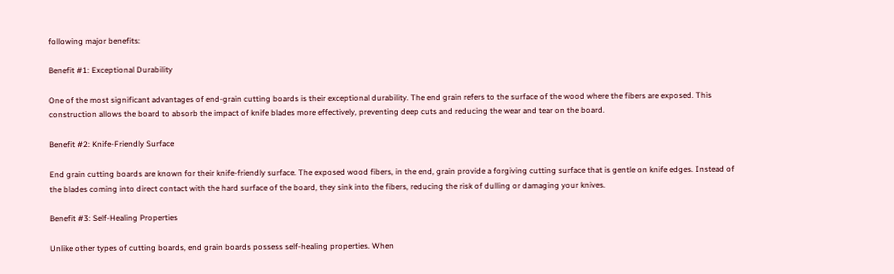following major benefits:

Benefit #1: Exceptional Durability

One of the most significant advantages of end-grain cutting boards is their exceptional durability. The end grain refers to the surface of the wood where the fibers are exposed. This construction allows the board to absorb the impact of knife blades more effectively, preventing deep cuts and reducing the wear and tear on the board.

Benefit #2: Knife-Friendly Surface

End grain cutting boards are known for their knife-friendly surface. The exposed wood fibers, in the end, grain provide a forgiving cutting surface that is gentle on knife edges. Instead of the blades coming into direct contact with the hard surface of the board, they sink into the fibers, reducing the risk of dulling or damaging your knives.

Benefit #3: Self-Healing Properties

Unlike other types of cutting boards, end grain boards possess self-healing properties. When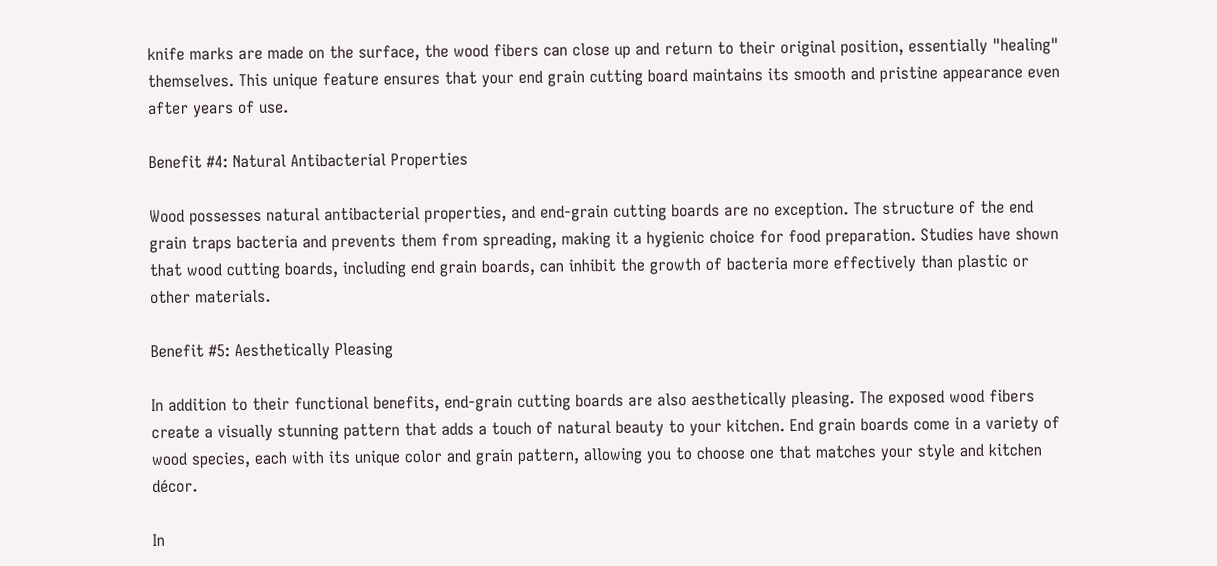knife marks are made on the surface, the wood fibers can close up and return to their original position, essentially "healing" themselves. This unique feature ensures that your end grain cutting board maintains its smooth and pristine appearance even after years of use.

Benefit #4: Natural Antibacterial Properties

Wood possesses natural antibacterial properties, and end-grain cutting boards are no exception. The structure of the end grain traps bacteria and prevents them from spreading, making it a hygienic choice for food preparation. Studies have shown that wood cutting boards, including end grain boards, can inhibit the growth of bacteria more effectively than plastic or other materials.

Benefit #5: Aesthetically Pleasing

In addition to their functional benefits, end-grain cutting boards are also aesthetically pleasing. The exposed wood fibers create a visually stunning pattern that adds a touch of natural beauty to your kitchen. End grain boards come in a variety of wood species, each with its unique color and grain pattern, allowing you to choose one that matches your style and kitchen décor.

In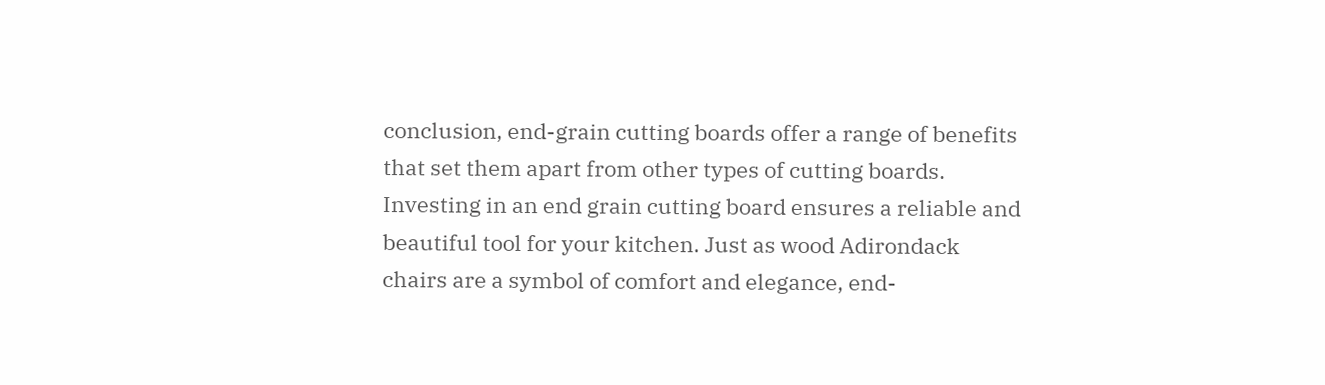conclusion, end-grain cutting boards offer a range of benefits that set them apart from other types of cutting boards. Investing in an end grain cutting board ensures a reliable and beautiful tool for your kitchen. Just as wood Adirondack chairs are a symbol of comfort and elegance, end-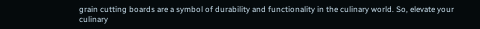grain cutting boards are a symbol of durability and functionality in the culinary world. So, elevate your culinary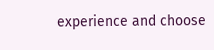experience and choose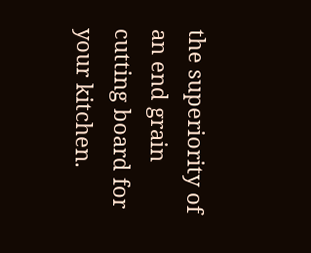the superiority of an end grain cutting board for your kitchen.